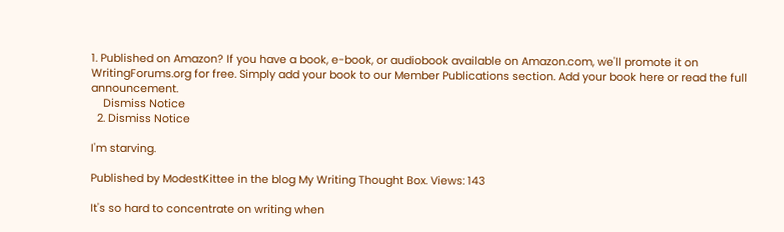1. Published on Amazon? If you have a book, e-book, or audiobook available on Amazon.com, we'll promote it on WritingForums.org for free. Simply add your book to our Member Publications section. Add your book here or read the full announcement.
    Dismiss Notice
  2. Dismiss Notice

I'm starving.

Published by ModestKittee in the blog My Writing Thought Box. Views: 143

It's so hard to concentrate on writing when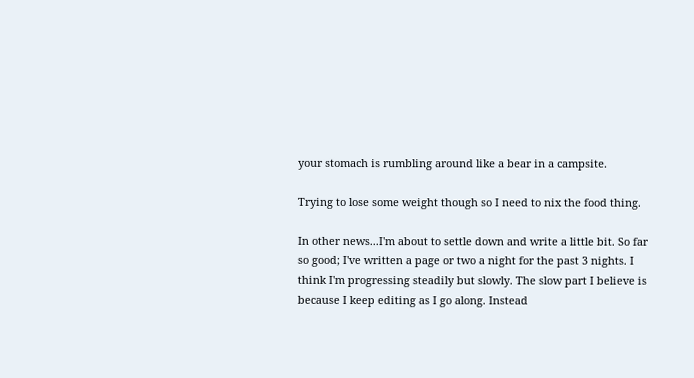your stomach is rumbling around like a bear in a campsite.

Trying to lose some weight though so I need to nix the food thing.

In other news...I'm about to settle down and write a little bit. So far so good; I've written a page or two a night for the past 3 nights. I think I'm progressing steadily but slowly. The slow part I believe is because I keep editing as I go along. Instead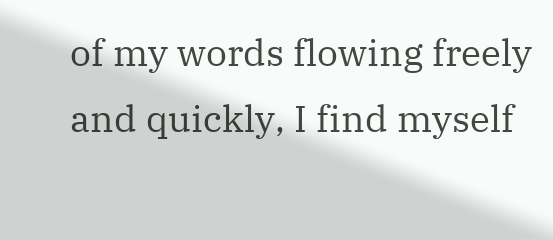of my words flowing freely and quickly, I find myself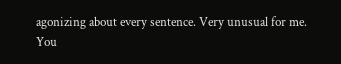agonizing about every sentence. Very unusual for me.
You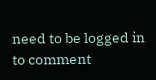need to be logged in to comment